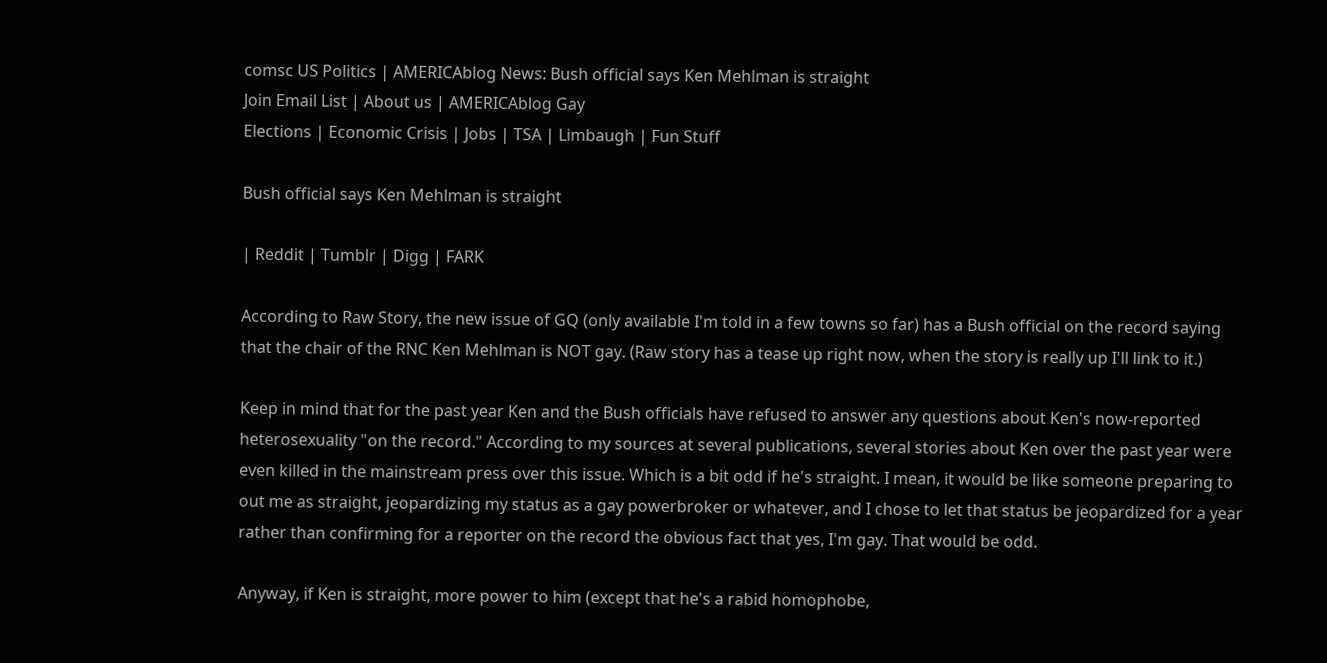comsc US Politics | AMERICAblog News: Bush official says Ken Mehlman is straight
Join Email List | About us | AMERICAblog Gay
Elections | Economic Crisis | Jobs | TSA | Limbaugh | Fun Stuff

Bush official says Ken Mehlman is straight

| Reddit | Tumblr | Digg | FARK

According to Raw Story, the new issue of GQ (only available I'm told in a few towns so far) has a Bush official on the record saying that the chair of the RNC Ken Mehlman is NOT gay. (Raw story has a tease up right now, when the story is really up I'll link to it.)

Keep in mind that for the past year Ken and the Bush officials have refused to answer any questions about Ken's now-reported heterosexuality "on the record." According to my sources at several publications, several stories about Ken over the past year were even killed in the mainstream press over this issue. Which is a bit odd if he's straight. I mean, it would be like someone preparing to out me as straight, jeopardizing my status as a gay powerbroker or whatever, and I chose to let that status be jeopardized for a year rather than confirming for a reporter on the record the obvious fact that yes, I'm gay. That would be odd.

Anyway, if Ken is straight, more power to him (except that he's a rabid homophobe,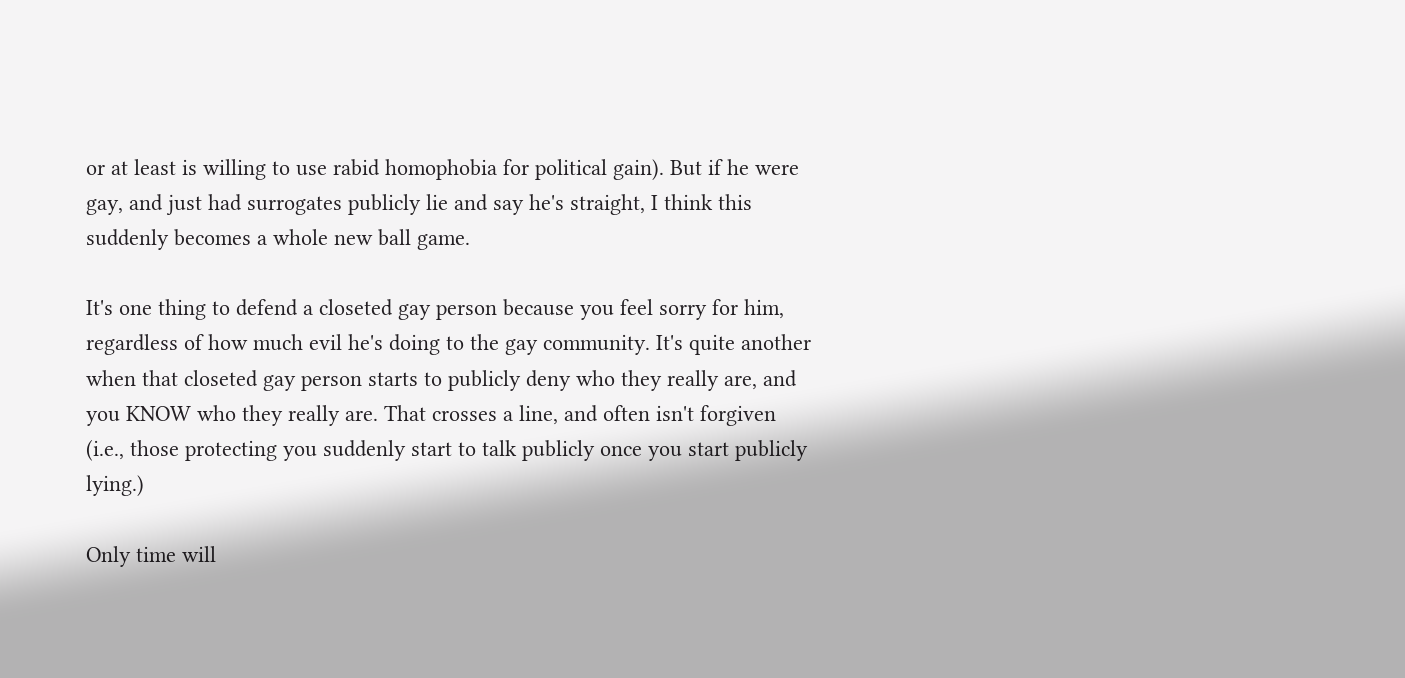or at least is willing to use rabid homophobia for political gain). But if he were gay, and just had surrogates publicly lie and say he's straight, I think this suddenly becomes a whole new ball game.

It's one thing to defend a closeted gay person because you feel sorry for him, regardless of how much evil he's doing to the gay community. It's quite another when that closeted gay person starts to publicly deny who they really are, and you KNOW who they really are. That crosses a line, and often isn't forgiven (i.e., those protecting you suddenly start to talk publicly once you start publicly lying.)

Only time will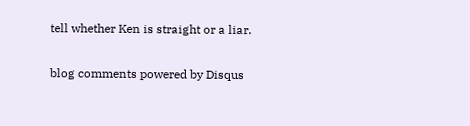tell whether Ken is straight or a liar.

blog comments powered by Disqus